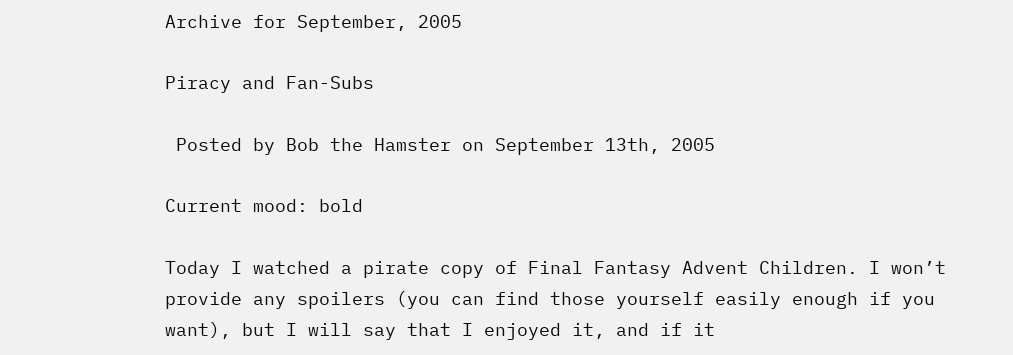Archive for September, 2005

Piracy and Fan-Subs

 Posted by Bob the Hamster on September 13th, 2005

Current mood: bold

Today I watched a pirate copy of Final Fantasy Advent Children. I won’t provide any spoilers (you can find those yourself easily enough if you want), but I will say that I enjoyed it, and if it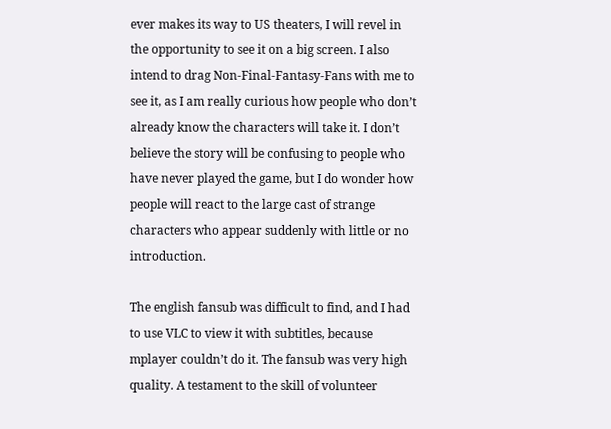ever makes its way to US theaters, I will revel in the opportunity to see it on a big screen. I also intend to drag Non-Final-Fantasy-Fans with me to see it, as I am really curious how people who don’t already know the characters will take it. I don’t believe the story will be confusing to people who have never played the game, but I do wonder how people will react to the large cast of strange characters who appear suddenly with little or no introduction.

The english fansub was difficult to find, and I had to use VLC to view it with subtitles, because mplayer couldn’t do it. The fansub was very high quality. A testament to the skill of volunteer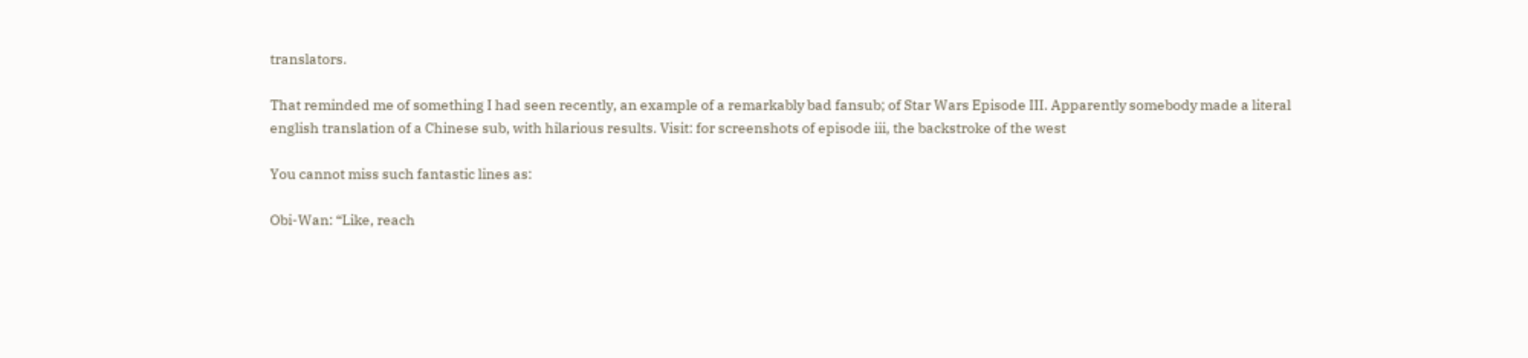translators.

That reminded me of something I had seen recently, an example of a remarkably bad fansub; of Star Wars Episode III. Apparently somebody made a literal english translation of a Chinese sub, with hilarious results. Visit: for screenshots of episode iii, the backstroke of the west

You cannot miss such fantastic lines as:

Obi-Wan: “Like, reach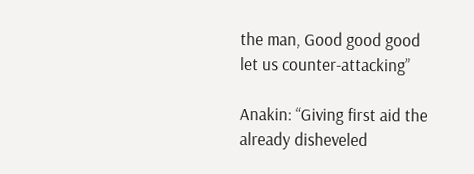the man, Good good good let us counter-attacking”

Anakin: “Giving first aid the already disheveled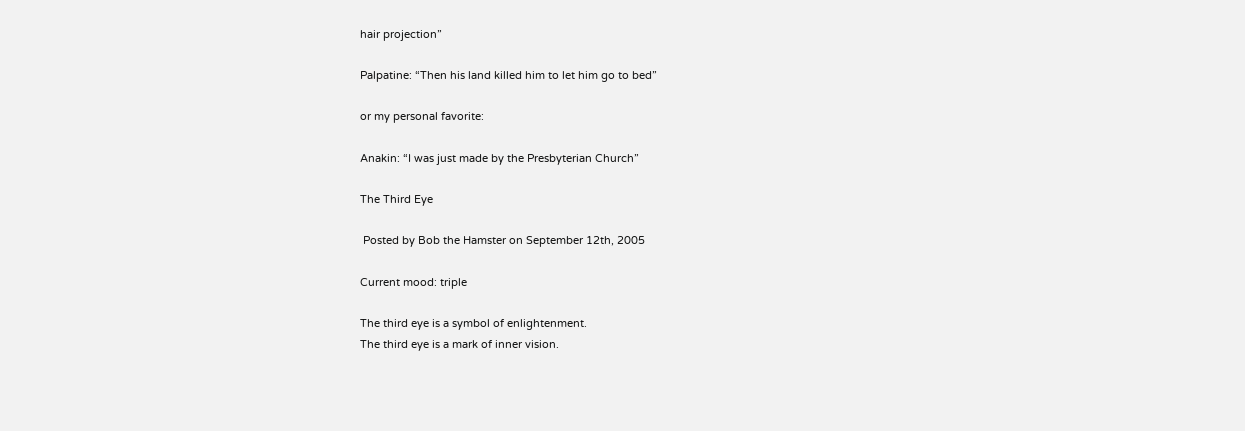hair projection”

Palpatine: “Then his land killed him to let him go to bed”

or my personal favorite:

Anakin: “I was just made by the Presbyterian Church”

The Third Eye

 Posted by Bob the Hamster on September 12th, 2005

Current mood: triple

The third eye is a symbol of enlightenment.
The third eye is a mark of inner vision.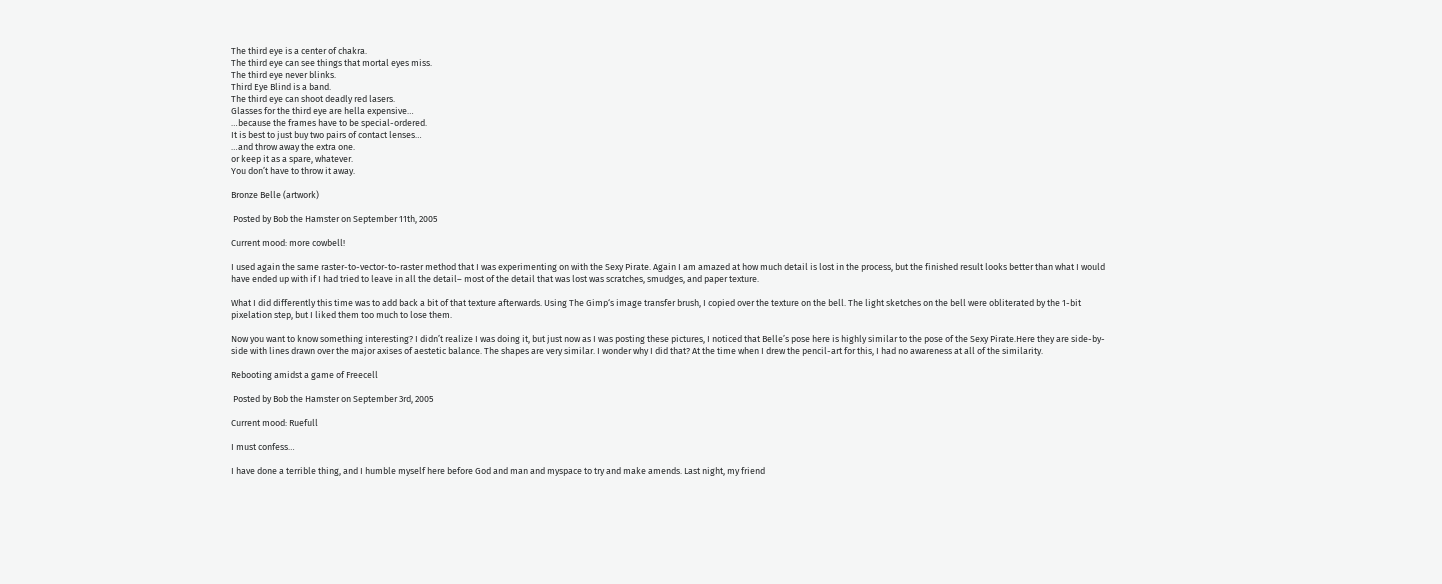The third eye is a center of chakra.
The third eye can see things that mortal eyes miss.
The third eye never blinks.
Third Eye Blind is a band.
The third eye can shoot deadly red lasers.
Glasses for the third eye are hella expensive…
…because the frames have to be special-ordered.
It is best to just buy two pairs of contact lenses…
…and throw away the extra one.
or keep it as a spare, whatever.
You don’t have to throw it away.

Bronze Belle (artwork)

 Posted by Bob the Hamster on September 11th, 2005

Current mood: more cowbell!

I used again the same raster-to-vector-to-raster method that I was experimenting on with the Sexy Pirate. Again I am amazed at how much detail is lost in the process, but the finished result looks better than what I would have ended up with if I had tried to leave in all the detail– most of the detail that was lost was scratches, smudges, and paper texture.

What I did differently this time was to add back a bit of that texture afterwards. Using The Gimp‘s image transfer brush, I copied over the texture on the bell. The light sketches on the bell were obliterated by the 1-bit pixelation step, but I liked them too much to lose them.

Now you want to know something interesting? I didn’t realize I was doing it, but just now as I was posting these pictures, I noticed that Belle’s pose here is highly similar to the pose of the Sexy Pirate.Here they are side-by-side with lines drawn over the major axises of aestetic balance. The shapes are very similar. I wonder why I did that? At the time when I drew the pencil-art for this, I had no awareness at all of the similarity.

Rebooting amidst a game of Freecell

 Posted by Bob the Hamster on September 3rd, 2005

Current mood: Ruefull

I must confess…

I have done a terrible thing, and I humble myself here before God and man and myspace to try and make amends. Last night, my friend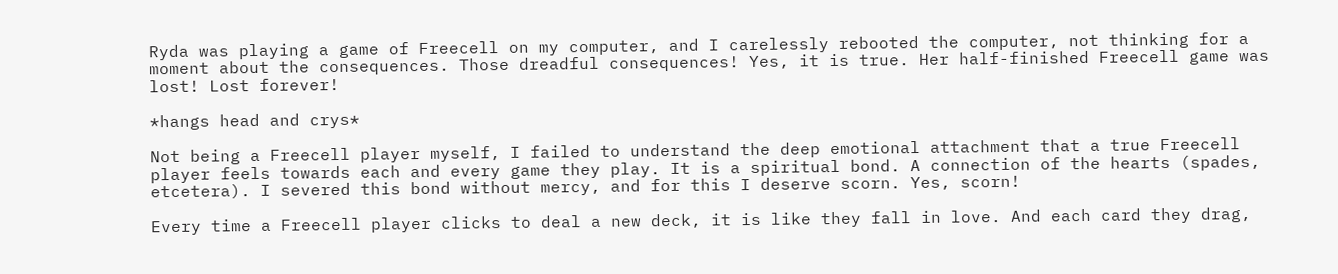Ryda was playing a game of Freecell on my computer, and I carelessly rebooted the computer, not thinking for a moment about the consequences. Those dreadful consequences! Yes, it is true. Her half-finished Freecell game was lost! Lost forever!

*hangs head and crys*

Not being a Freecell player myself, I failed to understand the deep emotional attachment that a true Freecell player feels towards each and every game they play. It is a spiritual bond. A connection of the hearts (spades, etcetera). I severed this bond without mercy, and for this I deserve scorn. Yes, scorn!

Every time a Freecell player clicks to deal a new deck, it is like they fall in love. And each card they drag,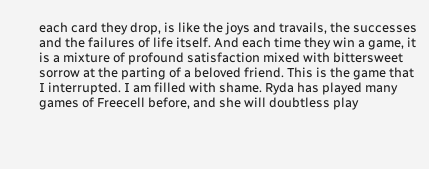each card they drop, is like the joys and travails, the successes and the failures of life itself. And each time they win a game, it is a mixture of profound satisfaction mixed with bittersweet sorrow at the parting of a beloved friend. This is the game that I interrupted. I am filled with shame. Ryda has played many games of Freecell before, and she will doubtless play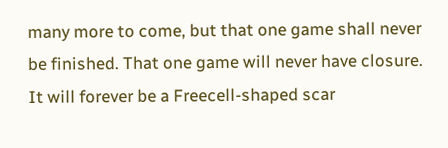many more to come, but that one game shall never be finished. That one game will never have closure. It will forever be a Freecell-shaped scar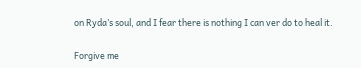on Ryda’s soul, and I fear there is nothing I can ver do to heal it.

Forgive me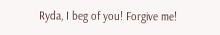Ryda, I beg of you! Forgive me!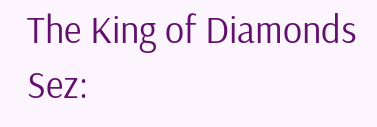The King of Diamonds Sez: